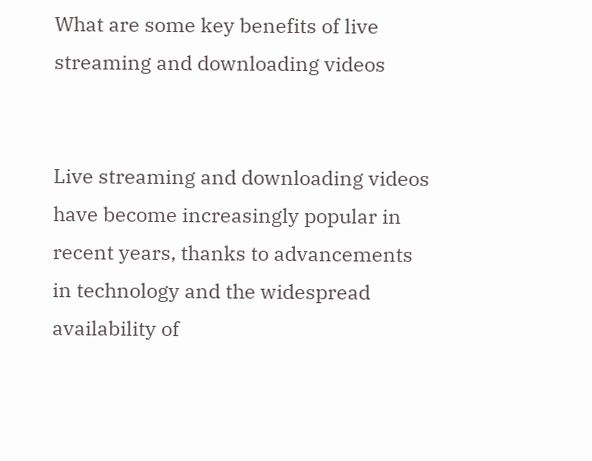What are some key benefits of live streaming and downloading videos


Live streaming and downloading videos have become increasingly popular in recent years, thanks to advancements in technology and the widespread availability of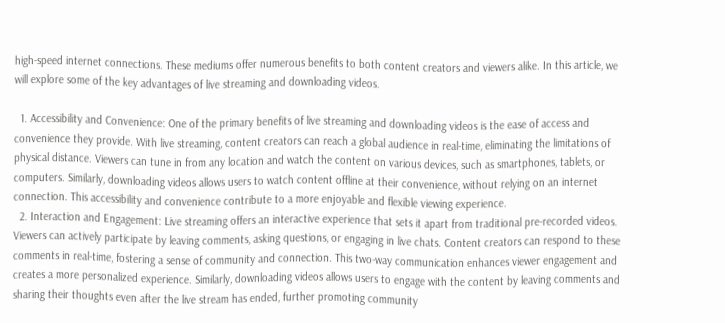high-speed internet connections. These mediums offer numerous benefits to both content creators and viewers alike. In this article, we will explore some of the key advantages of live streaming and downloading videos.

  1. Accessibility and Convenience: One of the primary benefits of live streaming and downloading videos is the ease of access and convenience they provide. With live streaming, content creators can reach a global audience in real-time, eliminating the limitations of physical distance. Viewers can tune in from any location and watch the content on various devices, such as smartphones, tablets, or computers. Similarly, downloading videos allows users to watch content offline at their convenience, without relying on an internet connection. This accessibility and convenience contribute to a more enjoyable and flexible viewing experience.
  2. Interaction and Engagement: Live streaming offers an interactive experience that sets it apart from traditional pre-recorded videos. Viewers can actively participate by leaving comments, asking questions, or engaging in live chats. Content creators can respond to these comments in real-time, fostering a sense of community and connection. This two-way communication enhances viewer engagement and creates a more personalized experience. Similarly, downloading videos allows users to engage with the content by leaving comments and sharing their thoughts even after the live stream has ended, further promoting community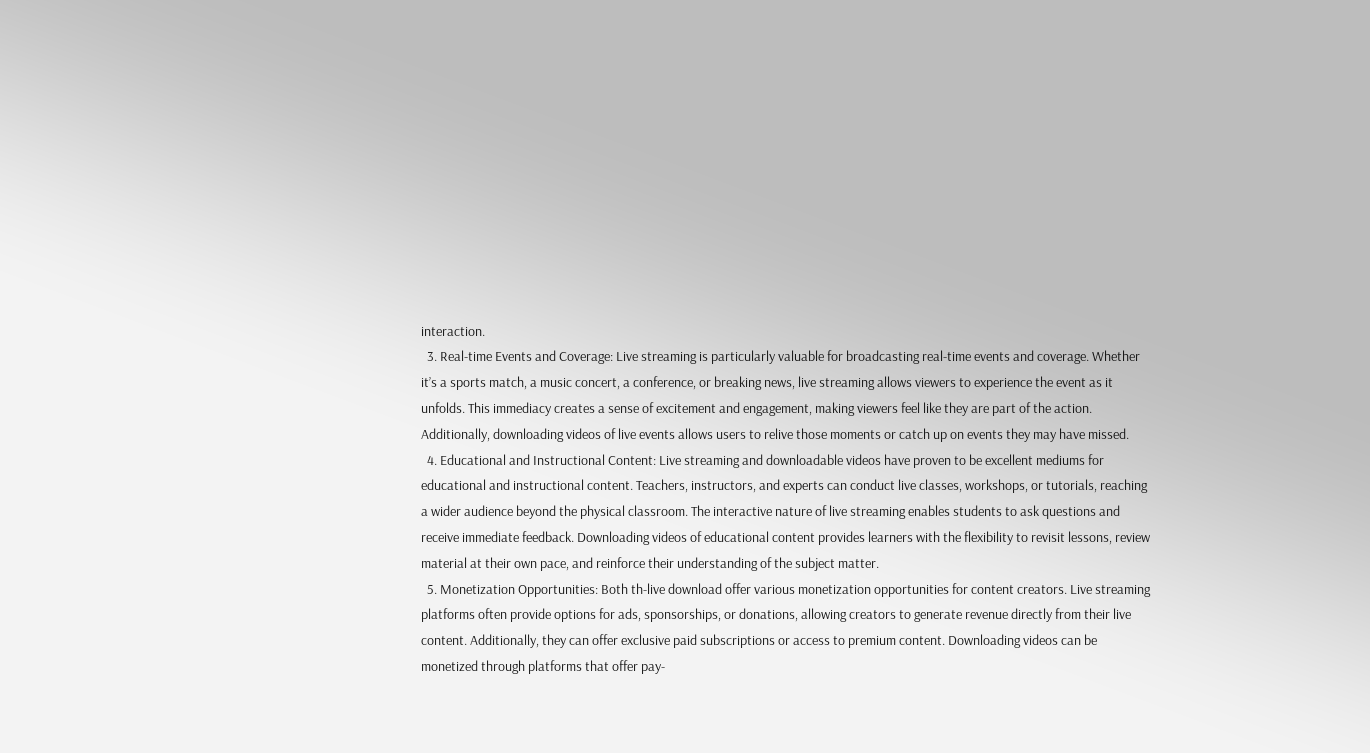interaction.
  3. Real-time Events and Coverage: Live streaming is particularly valuable for broadcasting real-time events and coverage. Whether it’s a sports match, a music concert, a conference, or breaking news, live streaming allows viewers to experience the event as it unfolds. This immediacy creates a sense of excitement and engagement, making viewers feel like they are part of the action. Additionally, downloading videos of live events allows users to relive those moments or catch up on events they may have missed.
  4. Educational and Instructional Content: Live streaming and downloadable videos have proven to be excellent mediums for educational and instructional content. Teachers, instructors, and experts can conduct live classes, workshops, or tutorials, reaching a wider audience beyond the physical classroom. The interactive nature of live streaming enables students to ask questions and receive immediate feedback. Downloading videos of educational content provides learners with the flexibility to revisit lessons, review material at their own pace, and reinforce their understanding of the subject matter.
  5. Monetization Opportunities: Both th-live download offer various monetization opportunities for content creators. Live streaming platforms often provide options for ads, sponsorships, or donations, allowing creators to generate revenue directly from their live content. Additionally, they can offer exclusive paid subscriptions or access to premium content. Downloading videos can be monetized through platforms that offer pay-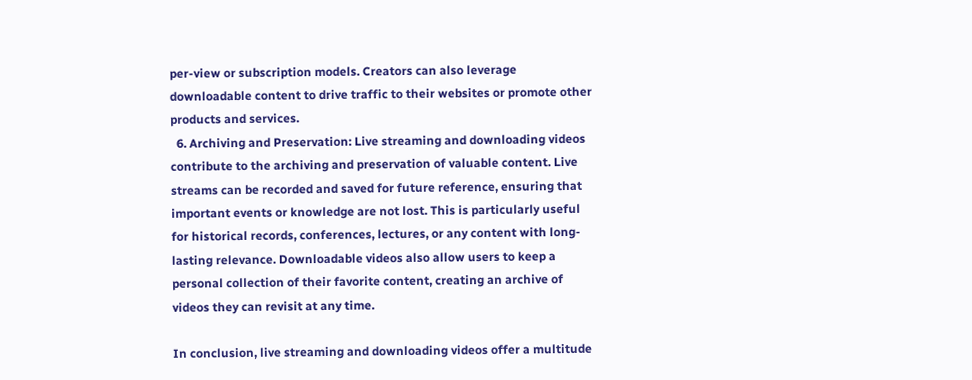per-view or subscription models. Creators can also leverage downloadable content to drive traffic to their websites or promote other products and services.
  6. Archiving and Preservation: Live streaming and downloading videos contribute to the archiving and preservation of valuable content. Live streams can be recorded and saved for future reference, ensuring that important events or knowledge are not lost. This is particularly useful for historical records, conferences, lectures, or any content with long-lasting relevance. Downloadable videos also allow users to keep a personal collection of their favorite content, creating an archive of videos they can revisit at any time.

In conclusion, live streaming and downloading videos offer a multitude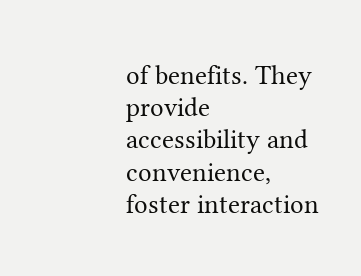of benefits. They provide accessibility and convenience, foster interaction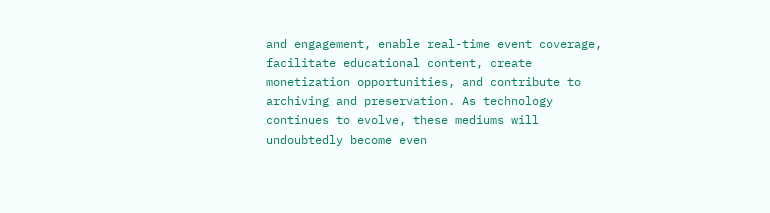and engagement, enable real-time event coverage, facilitate educational content, create monetization opportunities, and contribute to archiving and preservation. As technology continues to evolve, these mediums will undoubtedly become even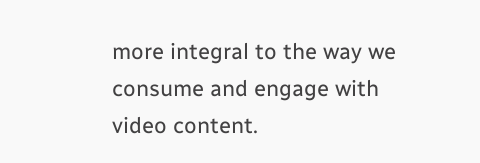more integral to the way we consume and engage with video content.